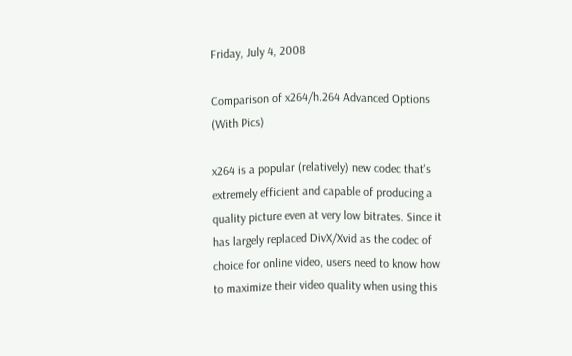Friday, July 4, 2008

Comparison of x264/h.264 Advanced Options (With Pics)

x264 is a popular (relatively) new codec that's extremely efficient and capable of producing a quality picture even at very low bitrates. Since it has largely replaced DivX/Xvid as the codec of choice for online video, users need to know how to maximize their video quality when using this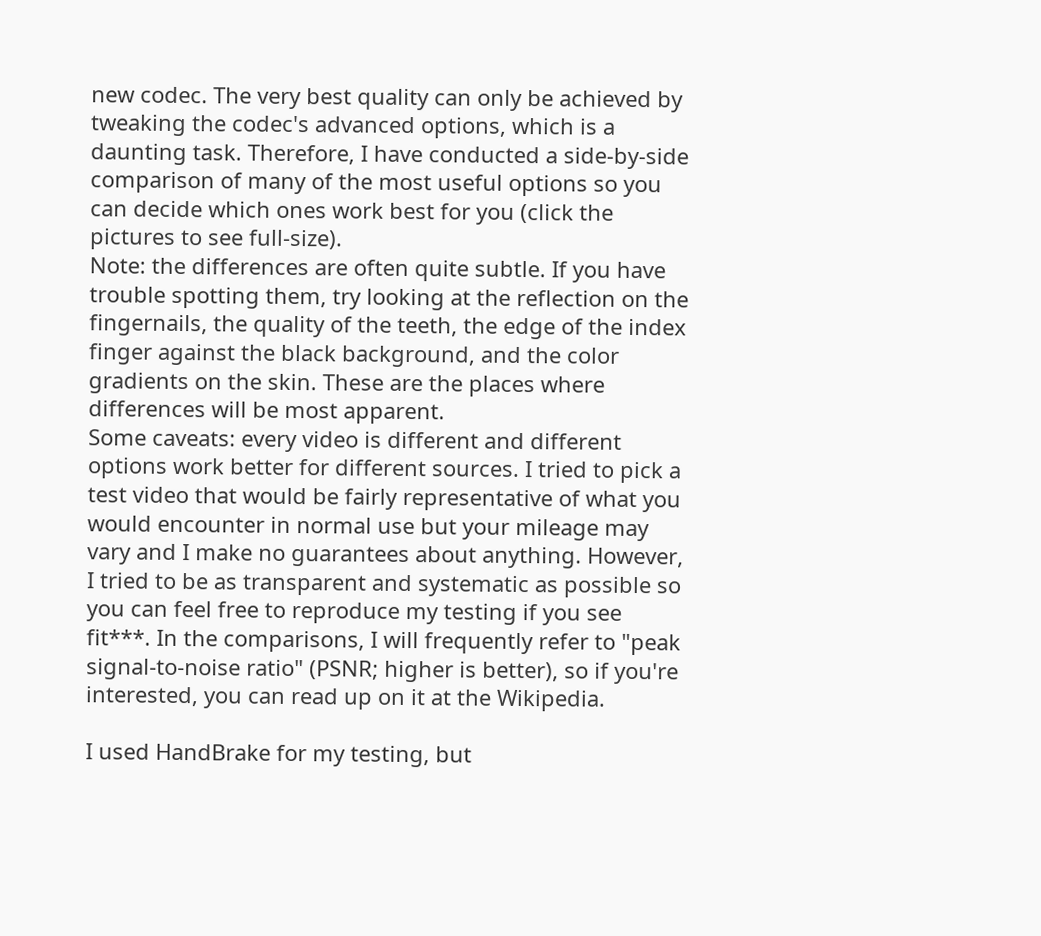new codec. The very best quality can only be achieved by tweaking the codec's advanced options, which is a daunting task. Therefore, I have conducted a side-by-side comparison of many of the most useful options so you can decide which ones work best for you (click the pictures to see full-size).
Note: the differences are often quite subtle. If you have trouble spotting them, try looking at the reflection on the fingernails, the quality of the teeth, the edge of the index finger against the black background, and the color gradients on the skin. These are the places where differences will be most apparent.
Some caveats: every video is different and different options work better for different sources. I tried to pick a test video that would be fairly representative of what you would encounter in normal use but your mileage may vary and I make no guarantees about anything. However, I tried to be as transparent and systematic as possible so you can feel free to reproduce my testing if you see fit***. In the comparisons, I will frequently refer to "peak signal-to-noise ratio" (PSNR; higher is better), so if you're interested, you can read up on it at the Wikipedia.

I used HandBrake for my testing, but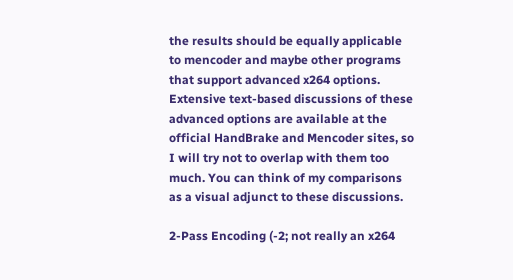the results should be equally applicable to mencoder and maybe other programs that support advanced x264 options. Extensive text-based discussions of these advanced options are available at the official HandBrake and Mencoder sites, so I will try not to overlap with them too much. You can think of my comparisons as a visual adjunct to these discussions.

2-Pass Encoding (-2; not really an x264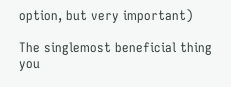option, but very important)

The singlemost beneficial thing you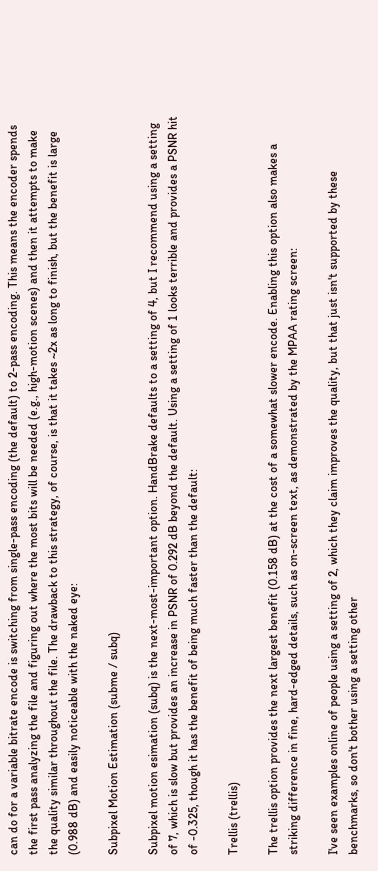can do for a variable bitrate encode is switching from single-pass encoding (the default) to 2-pass encoding. This means the encoder spends the first pass analyzing the file and figuring out where the most bits will be needed (e.g., high-motion scenes) and then it attempts to make the quality similar throughout the file. The drawback to this strategy, of course, is that it takes ~2x as long to finish, but the benefit is large (0.988 dB) and easily noticeable with the naked eye:

Subpixel Motion Estimation (subme / subq)

Subpixel motion esimation (subq) is the next-most-important option. HandBrake defaults to a setting of 4, but I recommend using a setting of 7, which is slow but provides an increase in PSNR of 0.292 dB beyond the default. Using a setting of 1 looks terrible and provides a PSNR hit of -0.325, though it has the benefit of being much faster than the default:

Trellis (trellis)

The trellis option provides the next largest benefit (0.158 dB) at the cost of a somewhat slower encode. Enabling this option also makes a striking difference in fine, hard-edged details, such as on-screen text, as demonstrated by the MPAA rating screen:

I've seen examples online of people using a setting of 2, which they claim improves the quality, but that just isn't supported by these benchmarks, so don't bother using a setting other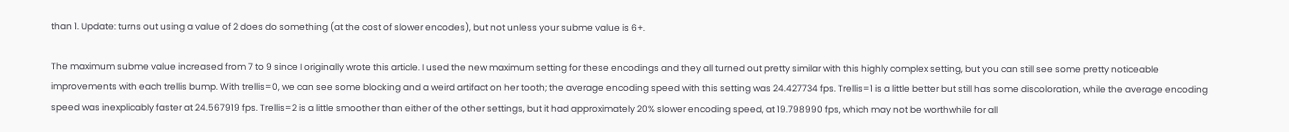than 1. Update: turns out using a value of 2 does do something (at the cost of slower encodes), but not unless your subme value is 6+.

The maximum subme value increased from 7 to 9 since I originally wrote this article. I used the new maximum setting for these encodings and they all turned out pretty similar with this highly complex setting, but you can still see some pretty noticeable improvements with each trellis bump. With trellis=0, we can see some blocking and a weird artifact on her tooth; the average encoding speed with this setting was 24.427734 fps. Trellis=1 is a little better but still has some discoloration, while the average encoding speed was inexplicably faster at 24.567919 fps. Trellis=2 is a little smoother than either of the other settings, but it had approximately 20% slower encoding speed, at 19.798990 fps, which may not be worthwhile for all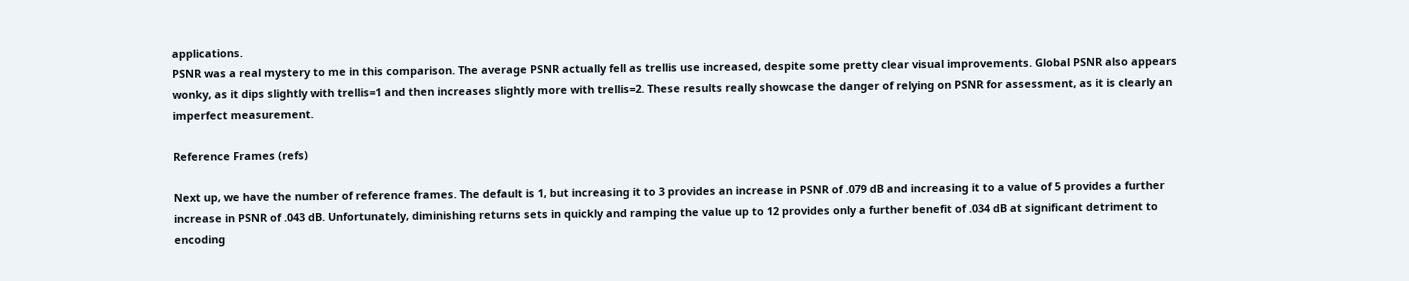applications.
PSNR was a real mystery to me in this comparison. The average PSNR actually fell as trellis use increased, despite some pretty clear visual improvements. Global PSNR also appears wonky, as it dips slightly with trellis=1 and then increases slightly more with trellis=2. These results really showcase the danger of relying on PSNR for assessment, as it is clearly an imperfect measurement.

Reference Frames (refs)

Next up, we have the number of reference frames. The default is 1, but increasing it to 3 provides an increase in PSNR of .079 dB and increasing it to a value of 5 provides a further increase in PSNR of .043 dB. Unfortunately, diminishing returns sets in quickly and ramping the value up to 12 provides only a further benefit of .034 dB at significant detriment to encoding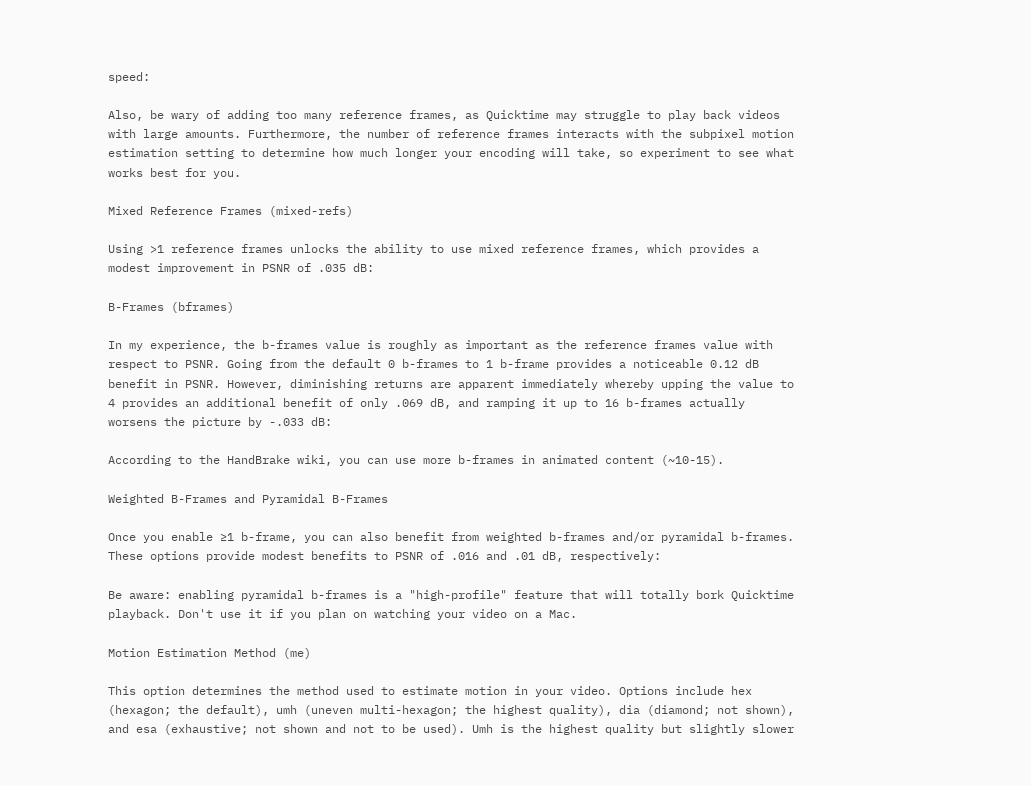speed:

Also, be wary of adding too many reference frames, as Quicktime may struggle to play back videos with large amounts. Furthermore, the number of reference frames interacts with the subpixel motion estimation setting to determine how much longer your encoding will take, so experiment to see what works best for you.

Mixed Reference Frames (mixed-refs)

Using >1 reference frames unlocks the ability to use mixed reference frames, which provides a modest improvement in PSNR of .035 dB:

B-Frames (bframes)

In my experience, the b-frames value is roughly as important as the reference frames value with respect to PSNR. Going from the default 0 b-frames to 1 b-frame provides a noticeable 0.12 dB benefit in PSNR. However, diminishing returns are apparent immediately whereby upping the value to 4 provides an additional benefit of only .069 dB, and ramping it up to 16 b-frames actually worsens the picture by -.033 dB:

According to the HandBrake wiki, you can use more b-frames in animated content (~10-15).

Weighted B-Frames and Pyramidal B-Frames

Once you enable ≥1 b-frame, you can also benefit from weighted b-frames and/or pyramidal b-frames. These options provide modest benefits to PSNR of .016 and .01 dB, respectively:

Be aware: enabling pyramidal b-frames is a "high-profile" feature that will totally bork Quicktime playback. Don't use it if you plan on watching your video on a Mac.

Motion Estimation Method (me)

This option determines the method used to estimate motion in your video. Options include hex (hexagon; the default), umh (uneven multi-hexagon; the highest quality), dia (diamond; not shown), and esa (exhaustive; not shown and not to be used). Umh is the highest quality but slightly slower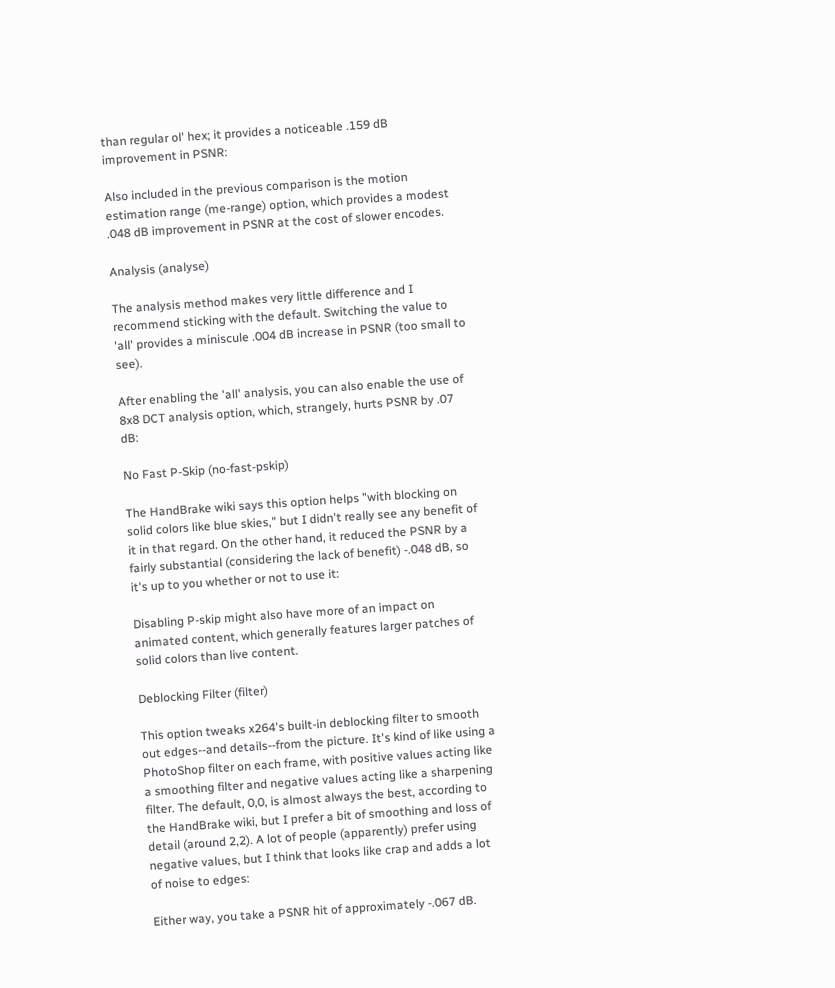than regular ol' hex; it provides a noticeable .159 dB improvement in PSNR:

Also included in the previous comparison is the motion estimation range (me-range) option, which provides a modest .048 dB improvement in PSNR at the cost of slower encodes.

Analysis (analyse)

The analysis method makes very little difference and I recommend sticking with the default. Switching the value to 'all' provides a miniscule .004 dB increase in PSNR (too small to see).

After enabling the 'all' analysis, you can also enable the use of 8x8 DCT analysis option, which, strangely, hurts PSNR by .07 dB:

No Fast P-Skip (no-fast-pskip)

The HandBrake wiki says this option helps "with blocking on solid colors like blue skies," but I didn't really see any benefit of it in that regard. On the other hand, it reduced the PSNR by a fairly substantial (considering the lack of benefit) -.048 dB, so it's up to you whether or not to use it:

Disabling P-skip might also have more of an impact on animated content, which generally features larger patches of solid colors than live content.

Deblocking Filter (filter)

This option tweaks x264's built-in deblocking filter to smooth out edges--and details--from the picture. It's kind of like using a PhotoShop filter on each frame, with positive values acting like a smoothing filter and negative values acting like a sharpening filter. The default, 0,0, is almost always the best, according to the HandBrake wiki, but I prefer a bit of smoothing and loss of detail (around 2,2). A lot of people (apparently) prefer using negative values, but I think that looks like crap and adds a lot of noise to edges:

Either way, you take a PSNR hit of approximately -.067 dB.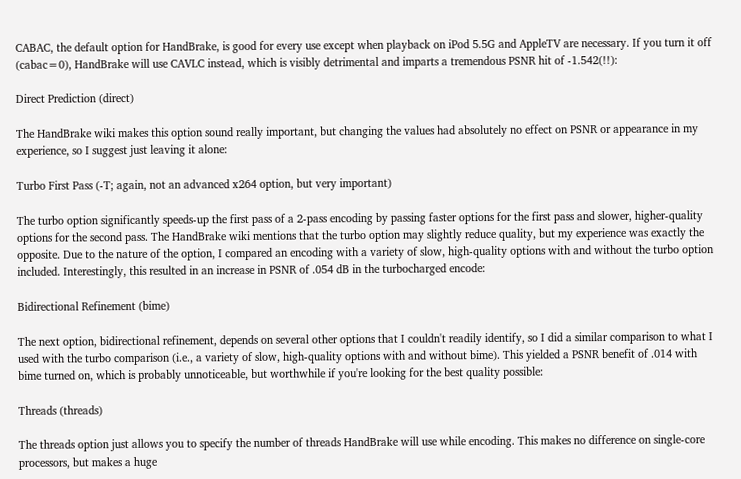CABAC, the default option for HandBrake, is good for every use except when playback on iPod 5.5G and AppleTV are necessary. If you turn it off (cabac=0), HandBrake will use CAVLC instead, which is visibly detrimental and imparts a tremendous PSNR hit of -1.542(!!):

Direct Prediction (direct)

The HandBrake wiki makes this option sound really important, but changing the values had absolutely no effect on PSNR or appearance in my experience, so I suggest just leaving it alone:

Turbo First Pass (-T; again, not an advanced x264 option, but very important)

The turbo option significantly speeds-up the first pass of a 2-pass encoding by passing faster options for the first pass and slower, higher-quality options for the second pass. The HandBrake wiki mentions that the turbo option may slightly reduce quality, but my experience was exactly the opposite. Due to the nature of the option, I compared an encoding with a variety of slow, high-quality options with and without the turbo option included. Interestingly, this resulted in an increase in PSNR of .054 dB in the turbocharged encode:

Bidirectional Refinement (bime)

The next option, bidirectional refinement, depends on several other options that I couldn't readily identify, so I did a similar comparison to what I used with the turbo comparison (i.e., a variety of slow, high-quality options with and without bime). This yielded a PSNR benefit of .014 with bime turned on, which is probably unnoticeable, but worthwhile if you're looking for the best quality possible:

Threads (threads)

The threads option just allows you to specify the number of threads HandBrake will use while encoding. This makes no difference on single-core processors, but makes a huge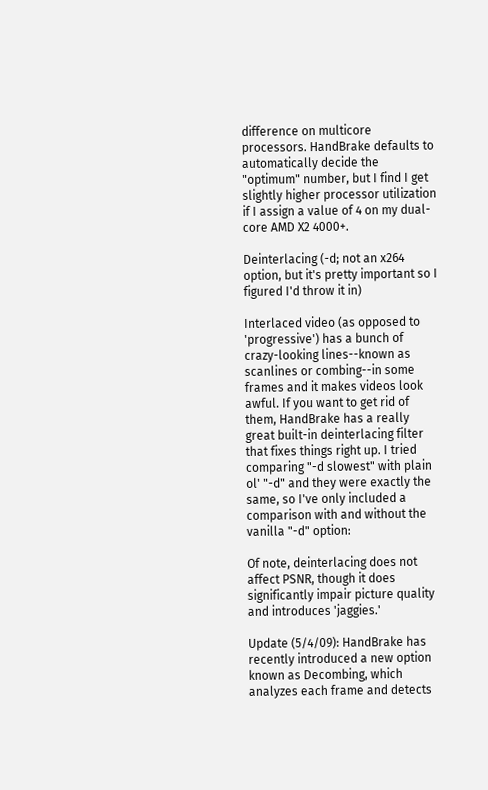difference on multicore processors. HandBrake defaults to automatically decide the "optimum" number, but I find I get slightly higher processor utilization if I assign a value of 4 on my dual-core AMD X2 4000+.

Deinterlacing (-d; not an x264 option, but it's pretty important so I figured I'd throw it in)

Interlaced video (as opposed to 'progressive') has a bunch of crazy-looking lines--known as scanlines or combing--in some frames and it makes videos look awful. If you want to get rid of them, HandBrake has a really great built-in deinterlacing filter that fixes things right up. I tried comparing "-d slowest" with plain ol' "-d" and they were exactly the same, so I've only included a comparison with and without the vanilla "-d" option:

Of note, deinterlacing does not affect PSNR, though it does significantly impair picture quality and introduces 'jaggies.'

Update (5/4/09): HandBrake has recently introduced a new option known as Decombing, which analyzes each frame and detects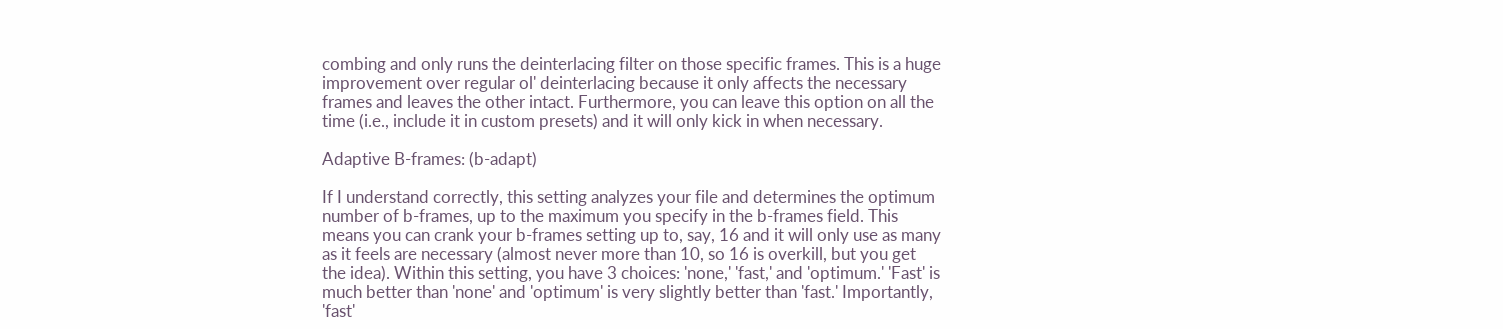combing and only runs the deinterlacing filter on those specific frames. This is a huge improvement over regular ol' deinterlacing because it only affects the necessary frames and leaves the other intact. Furthermore, you can leave this option on all the time (i.e., include it in custom presets) and it will only kick in when necessary.

Adaptive B-frames: (b-adapt)

If I understand correctly, this setting analyzes your file and determines the optimum number of b-frames, up to the maximum you specify in the b-frames field. This means you can crank your b-frames setting up to, say, 16 and it will only use as many as it feels are necessary (almost never more than 10, so 16 is overkill, but you get the idea). Within this setting, you have 3 choices: 'none,' 'fast,' and 'optimum.' 'Fast' is much better than 'none' and 'optimum' is very slightly better than 'fast.' Importantly, 'fast'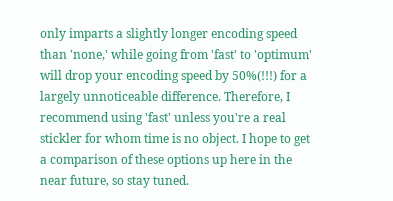only imparts a slightly longer encoding speed than 'none,' while going from 'fast' to 'optimum' will drop your encoding speed by 50%(!!!) for a largely unnoticeable difference. Therefore, I recommend using 'fast' unless you're a real stickler for whom time is no object. I hope to get a comparison of these options up here in the near future, so stay tuned.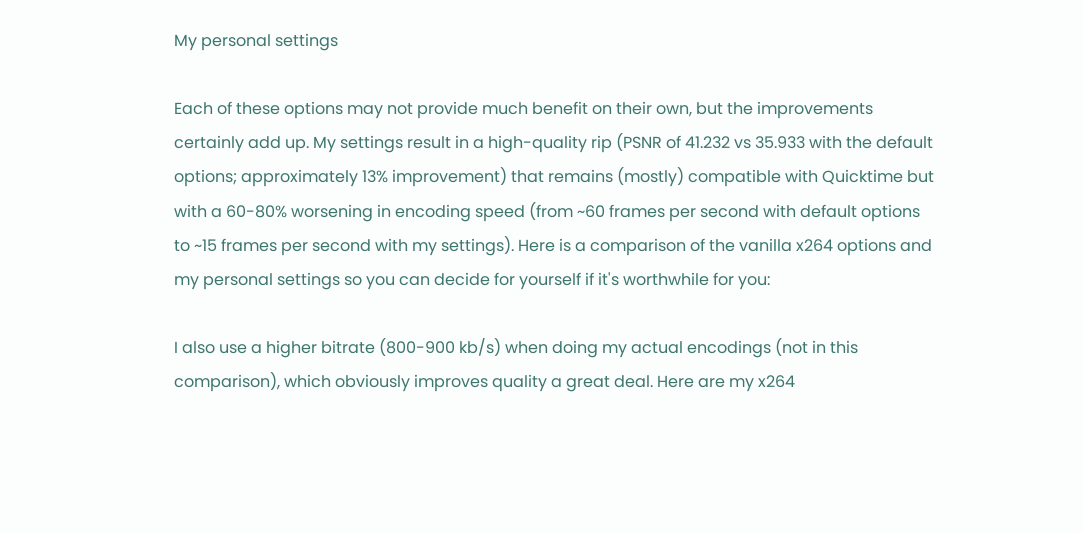My personal settings

Each of these options may not provide much benefit on their own, but the improvements certainly add up. My settings result in a high-quality rip (PSNR of 41.232 vs 35.933 with the default options; approximately 13% improvement) that remains (mostly) compatible with Quicktime but with a 60-80% worsening in encoding speed (from ~60 frames per second with default options to ~15 frames per second with my settings). Here is a comparison of the vanilla x264 options and my personal settings so you can decide for yourself if it's worthwhile for you:

I also use a higher bitrate (800-900 kb/s) when doing my actual encodings (not in this comparison), which obviously improves quality a great deal. Here are my x264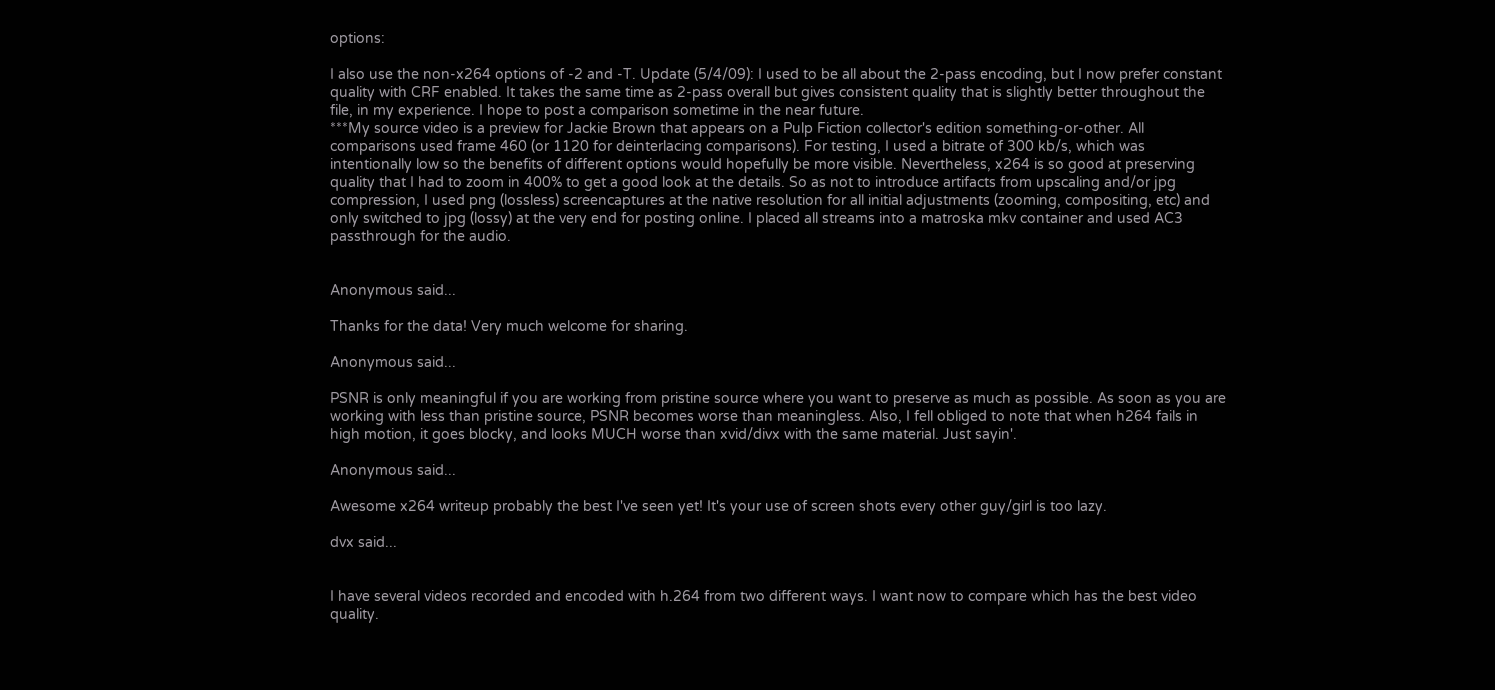options:

I also use the non-x264 options of -2 and -T. Update (5/4/09): I used to be all about the 2-pass encoding, but I now prefer constant quality with CRF enabled. It takes the same time as 2-pass overall but gives consistent quality that is slightly better throughout the file, in my experience. I hope to post a comparison sometime in the near future.
***My source video is a preview for Jackie Brown that appears on a Pulp Fiction collector's edition something-or-other. All comparisons used frame 460 (or 1120 for deinterlacing comparisons). For testing, I used a bitrate of 300 kb/s, which was intentionally low so the benefits of different options would hopefully be more visible. Nevertheless, x264 is so good at preserving quality that I had to zoom in 400% to get a good look at the details. So as not to introduce artifacts from upscaling and/or jpg compression, I used png (lossless) screencaptures at the native resolution for all initial adjustments (zooming, compositing, etc) and only switched to jpg (lossy) at the very end for posting online. I placed all streams into a matroska mkv container and used AC3 passthrough for the audio.


Anonymous said...

Thanks for the data! Very much welcome for sharing.

Anonymous said...

PSNR is only meaningful if you are working from pristine source where you want to preserve as much as possible. As soon as you are working with less than pristine source, PSNR becomes worse than meaningless. Also, I fell obliged to note that when h264 fails in high motion, it goes blocky, and looks MUCH worse than xvid/divx with the same material. Just sayin'.

Anonymous said...

Awesome x264 writeup probably the best I've seen yet! It's your use of screen shots every other guy/girl is too lazy.

dvx said...


I have several videos recorded and encoded with h.264 from two different ways. I want now to compare which has the best video quality.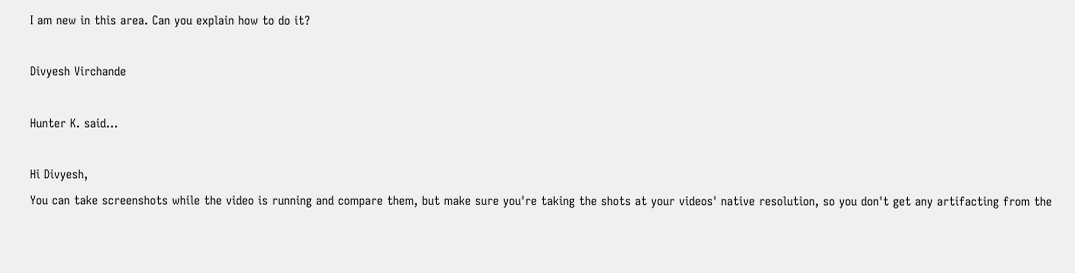I am new in this area. Can you explain how to do it?

Divyesh Virchande

Hunter K. said...

Hi Divyesh,
You can take screenshots while the video is running and compare them, but make sure you're taking the shots at your videos' native resolution, so you don't get any artifacting from the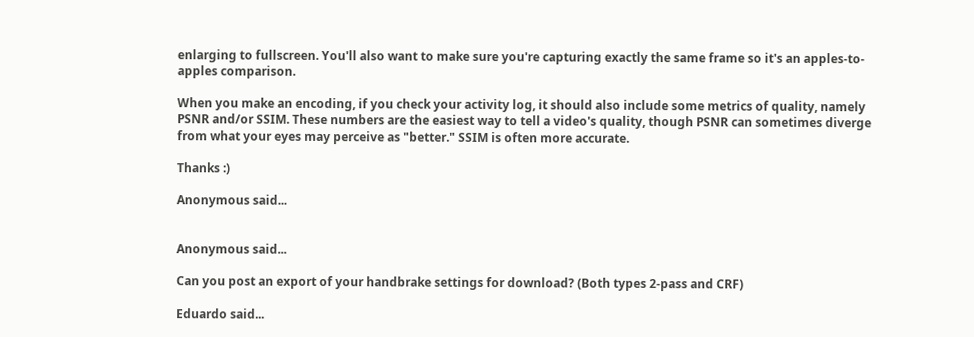enlarging to fullscreen. You'll also want to make sure you're capturing exactly the same frame so it's an apples-to-apples comparison.

When you make an encoding, if you check your activity log, it should also include some metrics of quality, namely PSNR and/or SSIM. These numbers are the easiest way to tell a video's quality, though PSNR can sometimes diverge from what your eyes may perceive as "better." SSIM is often more accurate.

Thanks :)

Anonymous said...


Anonymous said...

Can you post an export of your handbrake settings for download? (Both types 2-pass and CRF)

Eduardo said...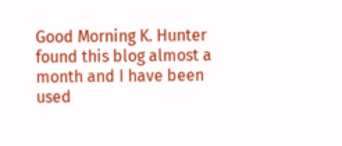Good Morning K. Hunter found this blog almost a month and I have been used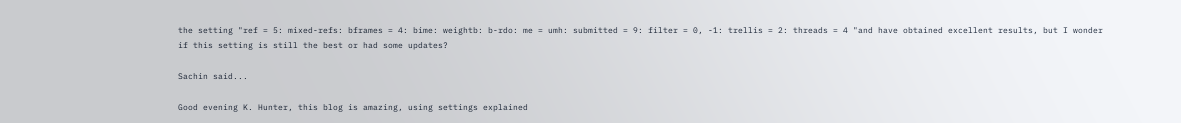the setting "ref = 5: mixed-refs: bframes = 4: bime: weightb: b-rdo: me = umh: submitted = 9: filter = 0, -1: trellis = 2: threads = 4 "and have obtained excellent results, but I wonder if this setting is still the best or had some updates?

Sachin said...

Good evening K. Hunter, this blog is amazing, using settings explained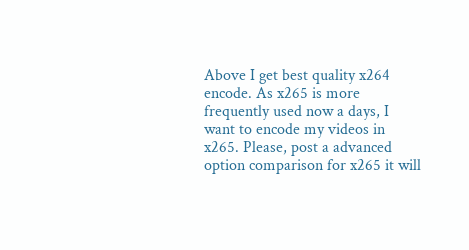Above I get best quality x264 encode. As x265 is more frequently used now a days, I want to encode my videos in x265. Please, post a advanced option comparison for x265 it will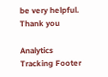be very helpful. Thank you

Analytics Tracking Footer